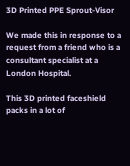3D Printed PPE Sprout-Visor

We made this in response to a request from a friend who is a consultant specialist at a London Hospital.

This 3D printed faceshield packs in a lot of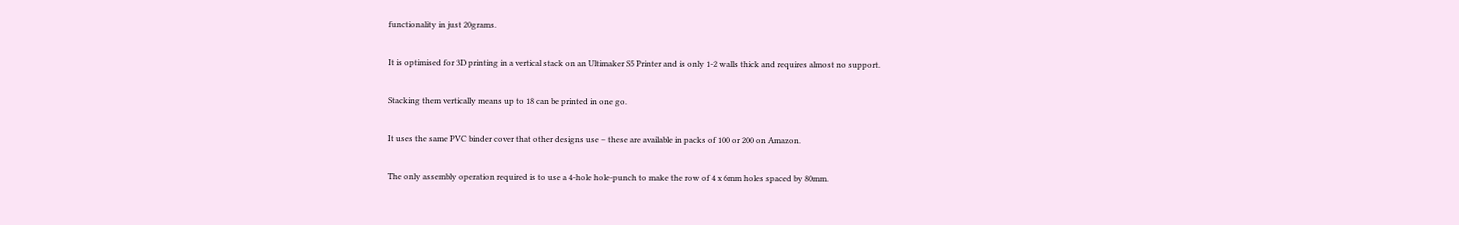functionality in just 20grams.

It is optimised for 3D printing in a vertical stack on an Ultimaker S5 Printer and is only 1-2 walls thick and requires almost no support.

Stacking them vertically means up to 18 can be printed in one go.

It uses the same PVC binder cover that other designs use – these are available in packs of 100 or 200 on Amazon.

The only assembly operation required is to use a 4-hole hole-punch to make the row of 4 x 6mm holes spaced by 80mm.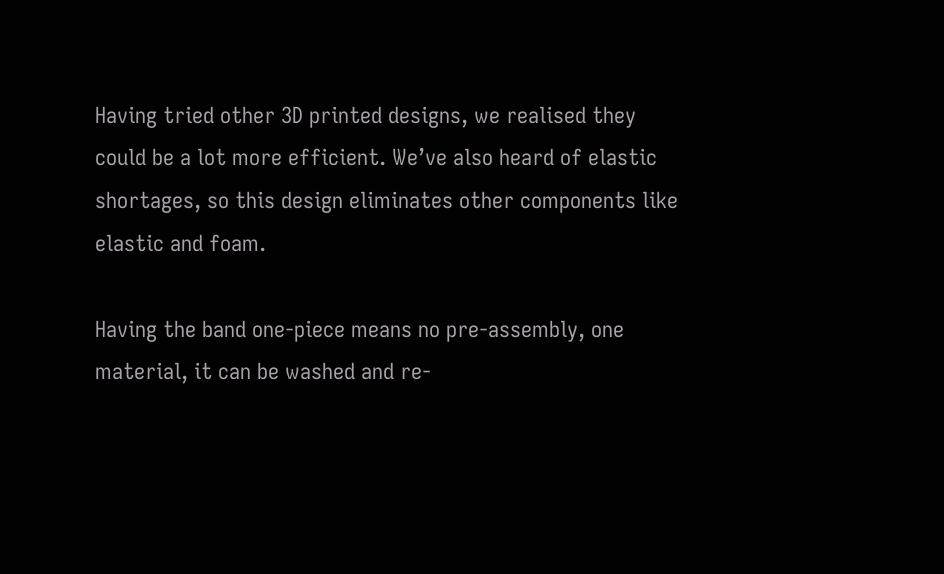Having tried other 3D printed designs, we realised they could be a lot more efficient. We’ve also heard of elastic shortages, so this design eliminates other components like elastic and foam.

Having the band one-piece means no pre-assembly, one material, it can be washed and re-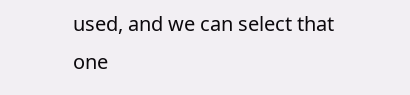used, and we can select that one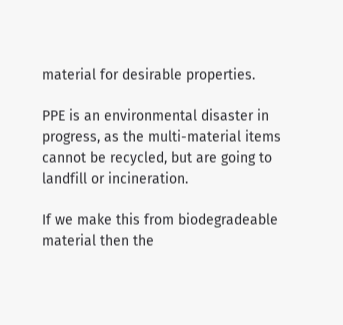material for desirable properties.

PPE is an environmental disaster in progress, as the multi-material items cannot be recycled, but are going to landfill or incineration.

If we make this from biodegradeable material then the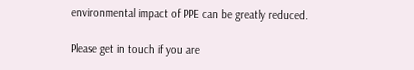environmental impact of PPE can be greatly reduced.

Please get in touch if you are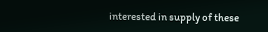interested in supply of these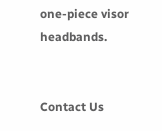one-piece visor headbands.


Contact Us